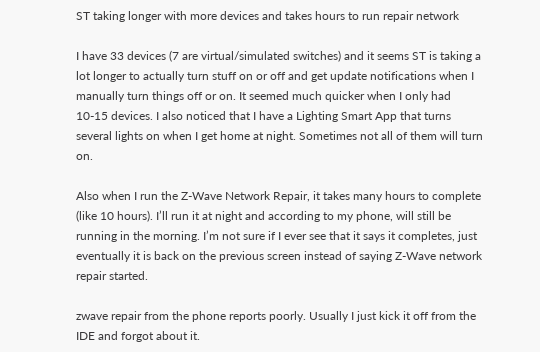ST taking longer with more devices and takes hours to run repair network

I have 33 devices (7 are virtual/simulated switches) and it seems ST is taking a lot longer to actually turn stuff on or off and get update notifications when I manually turn things off or on. It seemed much quicker when I only had 10-15 devices. I also noticed that I have a Lighting Smart App that turns several lights on when I get home at night. Sometimes not all of them will turn on.

Also when I run the Z-Wave Network Repair, it takes many hours to complete (like 10 hours). I’ll run it at night and according to my phone, will still be running in the morning. I’m not sure if I ever see that it says it completes, just eventually it is back on the previous screen instead of saying Z-Wave network repair started.

zwave repair from the phone reports poorly. Usually I just kick it off from the IDE and forgot about it.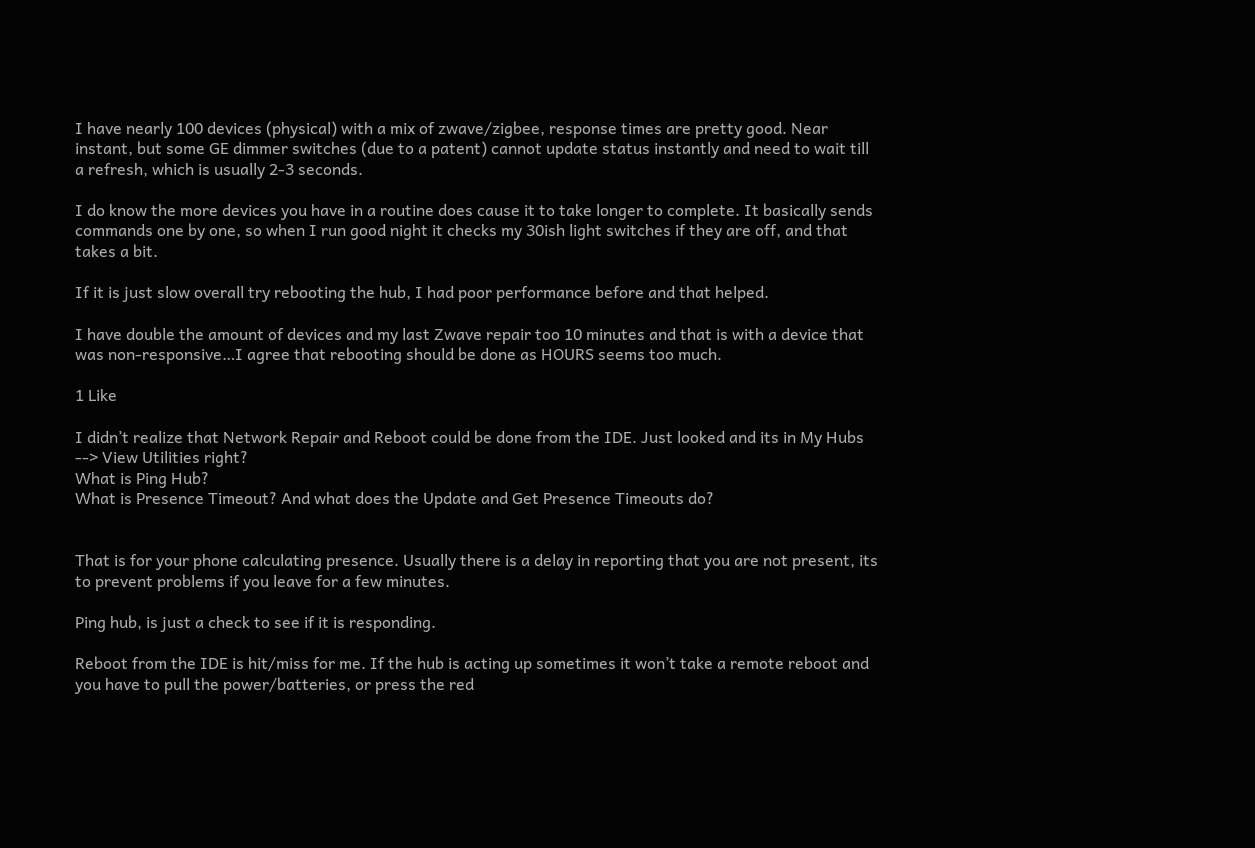I have nearly 100 devices (physical) with a mix of zwave/zigbee, response times are pretty good. Near instant, but some GE dimmer switches (due to a patent) cannot update status instantly and need to wait till a refresh, which is usually 2-3 seconds.

I do know the more devices you have in a routine does cause it to take longer to complete. It basically sends commands one by one, so when I run good night it checks my 30ish light switches if they are off, and that takes a bit.

If it is just slow overall try rebooting the hub, I had poor performance before and that helped.

I have double the amount of devices and my last Zwave repair too 10 minutes and that is with a device that was non-responsive…I agree that rebooting should be done as HOURS seems too much.

1 Like

I didn’t realize that Network Repair and Reboot could be done from the IDE. Just looked and its in My Hubs --> View Utilities right?
What is Ping Hub?
What is Presence Timeout? And what does the Update and Get Presence Timeouts do?


That is for your phone calculating presence. Usually there is a delay in reporting that you are not present, its to prevent problems if you leave for a few minutes.

Ping hub, is just a check to see if it is responding.

Reboot from the IDE is hit/miss for me. If the hub is acting up sometimes it won’t take a remote reboot and you have to pull the power/batteries, or press the red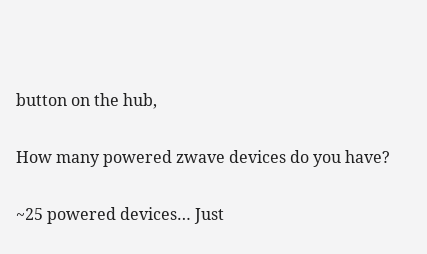button on the hub,

How many powered zwave devices do you have?

~25 powered devices… Just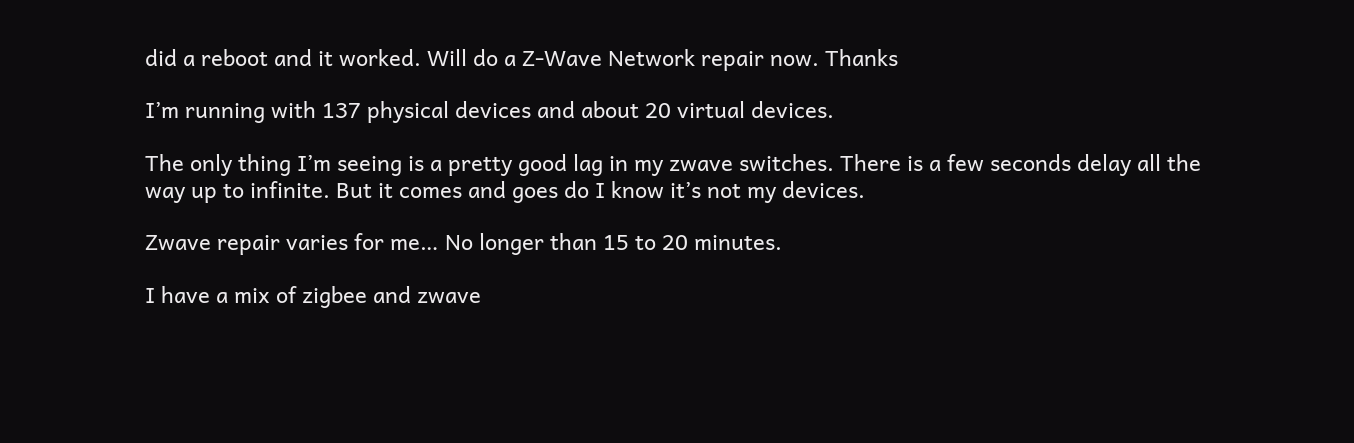did a reboot and it worked. Will do a Z-Wave Network repair now. Thanks

I’m running with 137 physical devices and about 20 virtual devices.

The only thing I’m seeing is a pretty good lag in my zwave switches. There is a few seconds delay all the way up to infinite. But it comes and goes do I know it’s not my devices.

Zwave repair varies for me… No longer than 15 to 20 minutes.

I have a mix of zigbee and zwave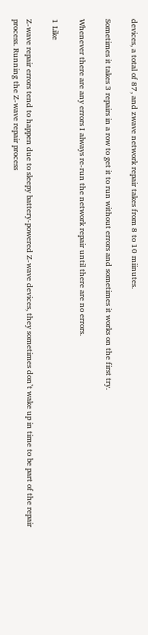devices, a total of 87, and zwave network repair takes from 8 to 10 miinutes.

Sometimes it takes 3 repairs in a row to get it to run without errors and sometimes it works on the first try.

Whenever there are any errors I always re-run the network repair until there are no errors.

1 Like

Z-wave repair errors tend to happen due to sleepy battery-powered Z-wave devices, they sometimes don’t wake up in time to be part of the repair process. Running the Z-wave repair process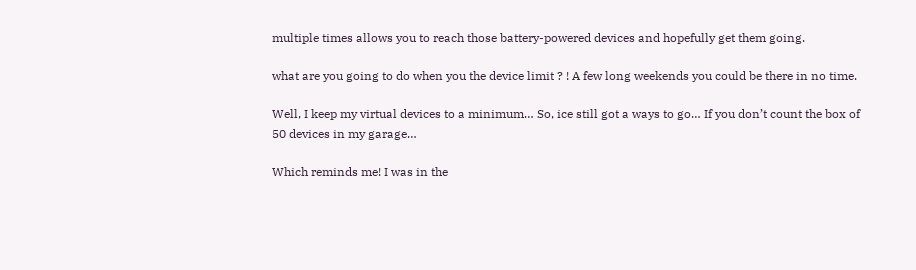multiple times allows you to reach those battery-powered devices and hopefully get them going.

what are you going to do when you the device limit ? ! A few long weekends you could be there in no time.

Well, I keep my virtual devices to a minimum… So, ice still got a ways to go… If you don’t count the box of 50 devices in my garage…

Which reminds me! I was in the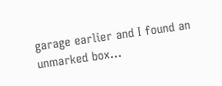garage earlier and I found an unmarked box…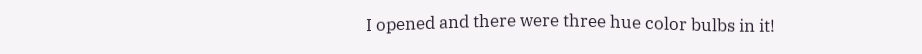I opened and there were three hue color bulbs in it!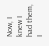Now, I knew I had them, I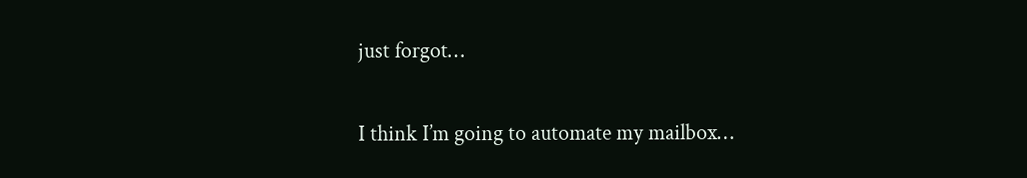just forgot…

I think I’m going to automate my mailbox…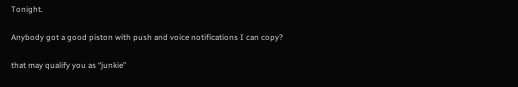Tonight.

Anybody got a good piston with push and voice notifications I can copy?

that may qualify you as “junkie”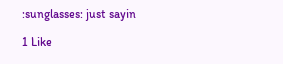:sunglasses: just sayin

1 Like